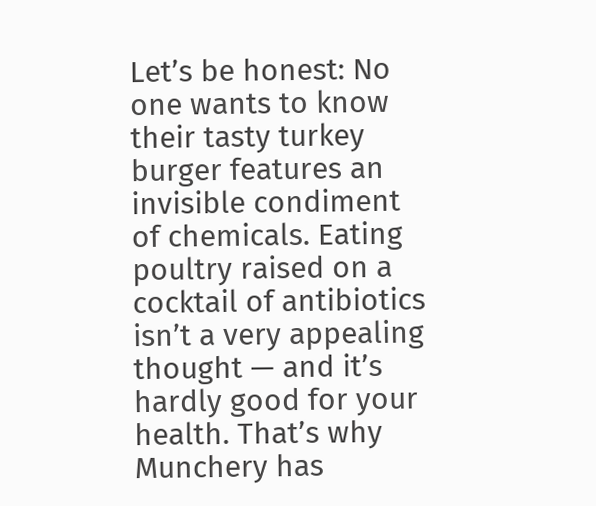Let’s be honest: No one wants to know their tasty turkey burger features an invisible condiment of chemicals. Eating poultry raised on a cocktail of antibiotics isn’t a very appealing thought — and it’s hardly good for your health. That’s why Munchery has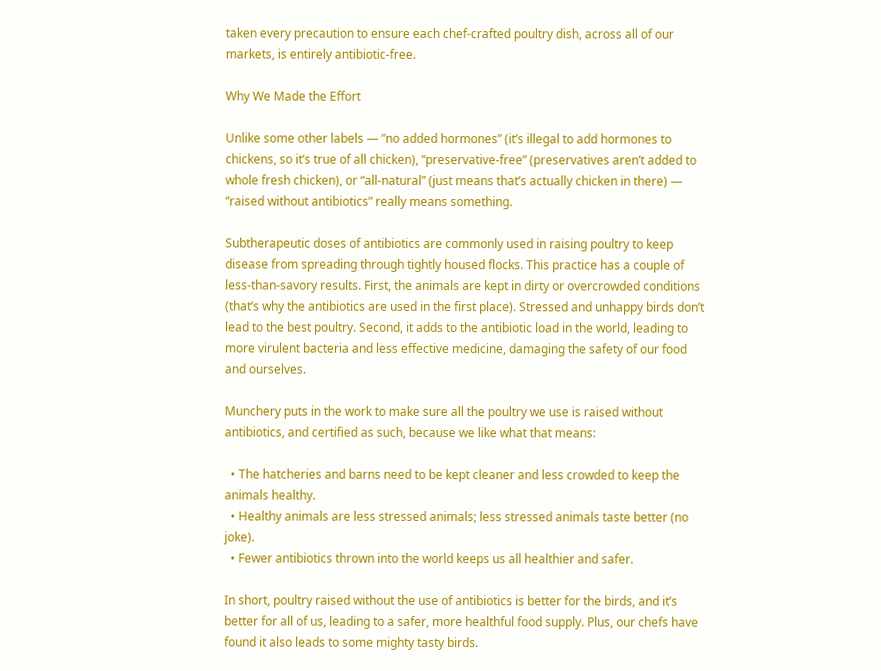taken every precaution to ensure each chef-crafted poultry dish, across all of our markets, is entirely antibiotic-free.

Why We Made the Effort

Unlike some other labels — ”no added hormones” (it’s illegal to add hormones to chickens, so it’s true of all chicken), “preservative-free” (preservatives aren’t added to whole fresh chicken), or “all-natural” (just means that’s actually chicken in there) — “raised without antibiotics” really means something.

Subtherapeutic doses of antibiotics are commonly used in raising poultry to keep disease from spreading through tightly housed flocks. This practice has a couple of less-than-savory results. First, the animals are kept in dirty or overcrowded conditions (that’s why the antibiotics are used in the first place). Stressed and unhappy birds don’t lead to the best poultry. Second, it adds to the antibiotic load in the world, leading to more virulent bacteria and less effective medicine, damaging the safety of our food and ourselves.

Munchery puts in the work to make sure all the poultry we use is raised without antibiotics, and certified as such, because we like what that means:

  • The hatcheries and barns need to be kept cleaner and less crowded to keep the animals healthy.
  • Healthy animals are less stressed animals; less stressed animals taste better (no joke).
  • Fewer antibiotics thrown into the world keeps us all healthier and safer.

In short, poultry raised without the use of antibiotics is better for the birds, and it’s better for all of us, leading to a safer, more healthful food supply. Plus, our chefs have found it also leads to some mighty tasty birds.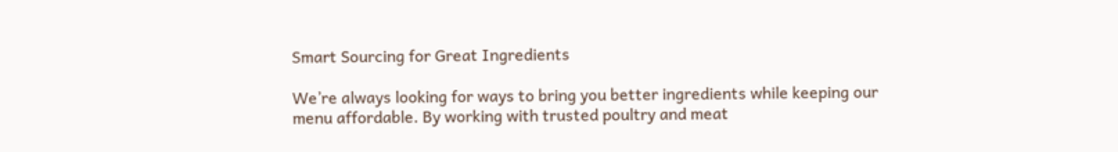Smart Sourcing for Great Ingredients

We’re always looking for ways to bring you better ingredients while keeping our menu affordable. By working with trusted poultry and meat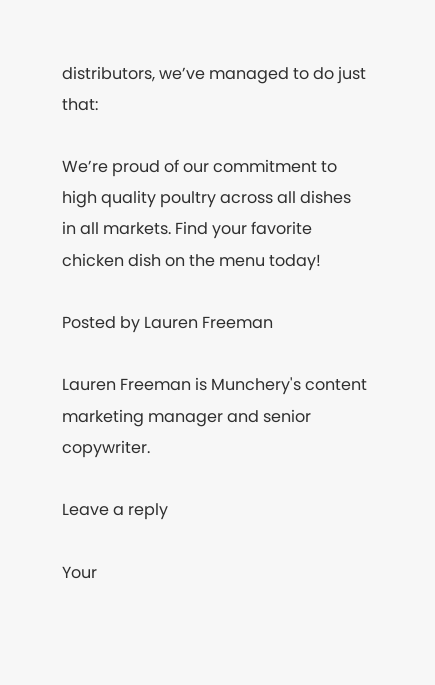distributors, we’ve managed to do just that:

We’re proud of our commitment to high quality poultry across all dishes in all markets. Find your favorite chicken dish on the menu today!

Posted by Lauren Freeman

Lauren Freeman is Munchery's content marketing manager and senior copywriter.

Leave a reply

Your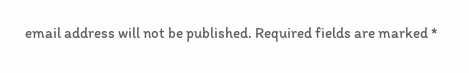email address will not be published. Required fields are marked *